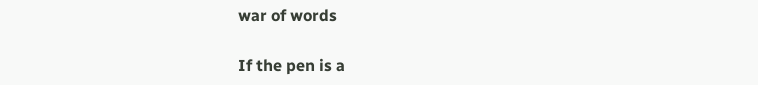war of words

If the pen is a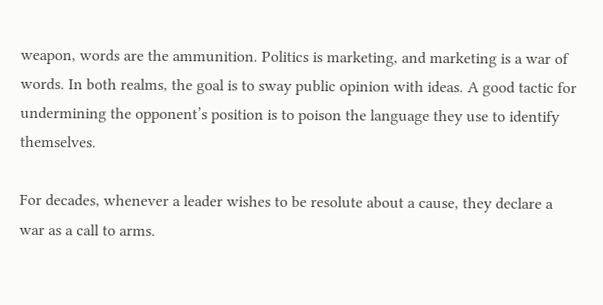weapon, words are the ammunition. Politics is marketing, and marketing is a war of words. In both realms, the goal is to sway public opinion with ideas. A good tactic for undermining the opponent’s position is to poison the language they use to identify themselves.

For decades, whenever a leader wishes to be resolute about a cause, they declare a war as a call to arms.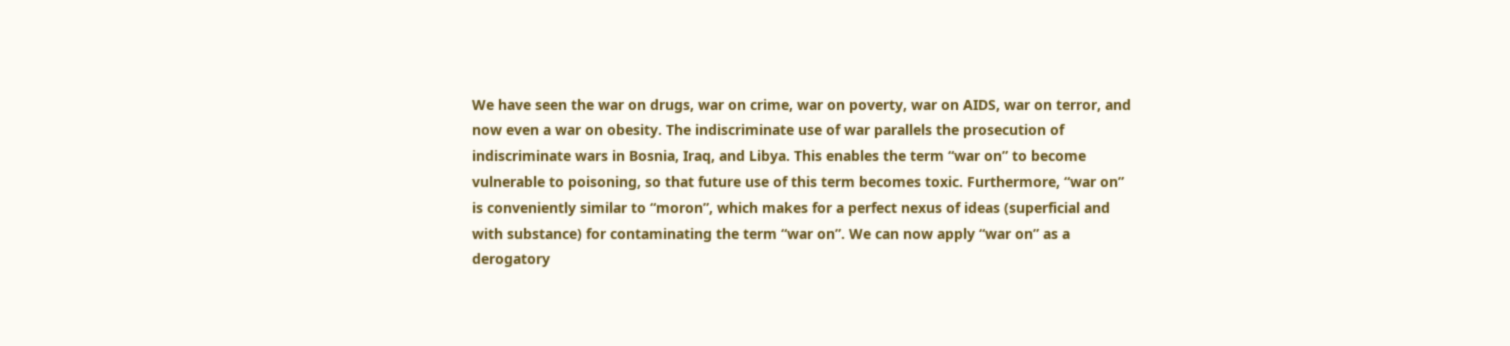We have seen the war on drugs, war on crime, war on poverty, war on AIDS, war on terror, and now even a war on obesity. The indiscriminate use of war parallels the prosecution of indiscriminate wars in Bosnia, Iraq, and Libya. This enables the term “war on” to become vulnerable to poisoning, so that future use of this term becomes toxic. Furthermore, “war on” is conveniently similar to “moron”, which makes for a perfect nexus of ideas (superficial and with substance) for contaminating the term “war on”. We can now apply “war on” as a derogatory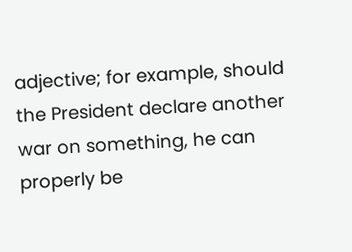adjective; for example, should the President declare another war on something, he can properly be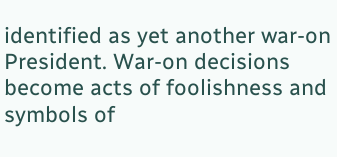identified as yet another war-on President. War-on decisions become acts of foolishness and symbols of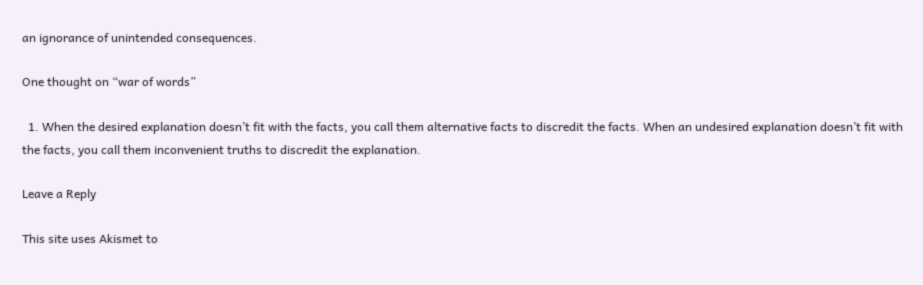an ignorance of unintended consequences.

One thought on “war of words”

  1. When the desired explanation doesn’t fit with the facts, you call them alternative facts to discredit the facts. When an undesired explanation doesn’t fit with the facts, you call them inconvenient truths to discredit the explanation.

Leave a Reply

This site uses Akismet to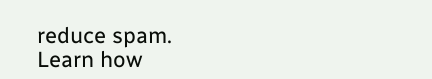reduce spam. Learn how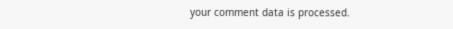your comment data is processed.